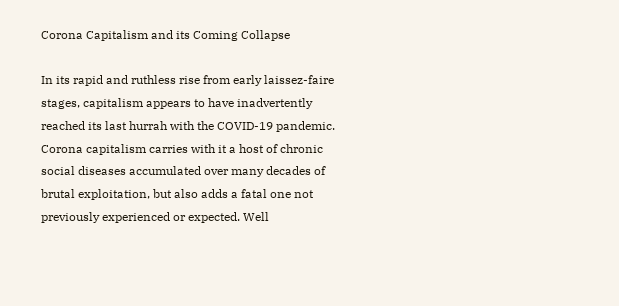Corona Capitalism and its Coming Collapse

In its rapid and ruthless rise from early laissez-faire stages, capitalism appears to have inadvertently reached its last hurrah with the COVID-19 pandemic. Corona capitalism carries with it a host of chronic social diseases accumulated over many decades of brutal exploitation, but also adds a fatal one not previously experienced or expected. Well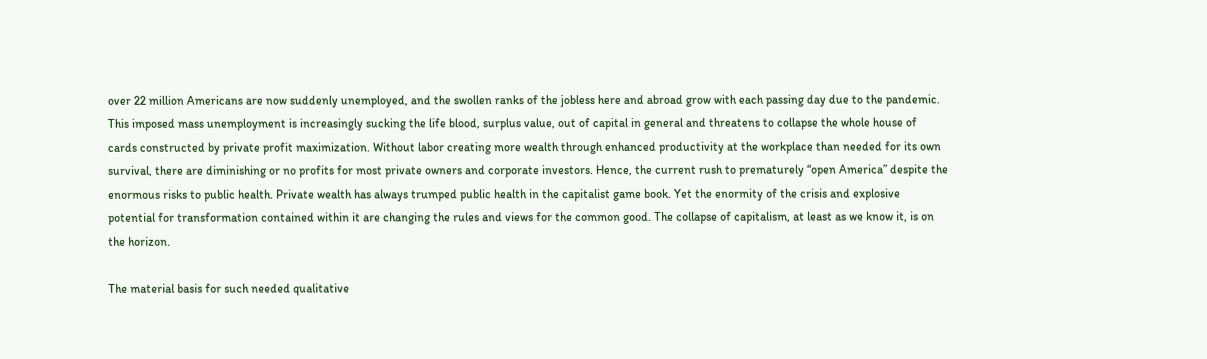over 22 million Americans are now suddenly unemployed, and the swollen ranks of the jobless here and abroad grow with each passing day due to the pandemic. This imposed mass unemployment is increasingly sucking the life blood, surplus value, out of capital in general and threatens to collapse the whole house of cards constructed by private profit maximization. Without labor creating more wealth through enhanced productivity at the workplace than needed for its own survival, there are diminishing or no profits for most private owners and corporate investors. Hence, the current rush to prematurely “open America” despite the enormous risks to public health. Private wealth has always trumped public health in the capitalist game book. Yet the enormity of the crisis and explosive potential for transformation contained within it are changing the rules and views for the common good. The collapse of capitalism, at least as we know it, is on the horizon.

The material basis for such needed qualitative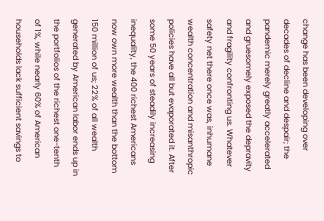change has been developing over decades of decline and despair; the pandemic merely greatly accelerated and gruesomely exposed the depravity and fragility confronting us. Whatever safety net there once was, inhumane wealth concentration and misanthropic policies have all but evaporated it. After some 50 years of steadily increasing inequality, the 400 richest Americans now own more wealth than the bottom 150 million of us; 22% of all wealth generated by American labor ends up in the portfolios of the richest one-tenth of 1%, while nearly 60% of American households lack sufficient savings to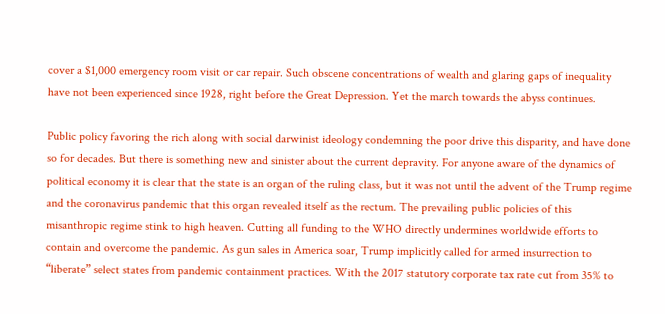cover a $1,000 emergency room visit or car repair. Such obscene concentrations of wealth and glaring gaps of inequality have not been experienced since 1928, right before the Great Depression. Yet the march towards the abyss continues.

Public policy favoring the rich along with social darwinist ideology condemning the poor drive this disparity, and have done so for decades. But there is something new and sinister about the current depravity. For anyone aware of the dynamics of political economy it is clear that the state is an organ of the ruling class, but it was not until the advent of the Trump regime and the coronavirus pandemic that this organ revealed itself as the rectum. The prevailing public policies of this misanthropic regime stink to high heaven. Cutting all funding to the WHO directly undermines worldwide efforts to contain and overcome the pandemic. As gun sales in America soar, Trump implicitly called for armed insurrection to “liberate” select states from pandemic containment practices. With the 2017 statutory corporate tax rate cut from 35% to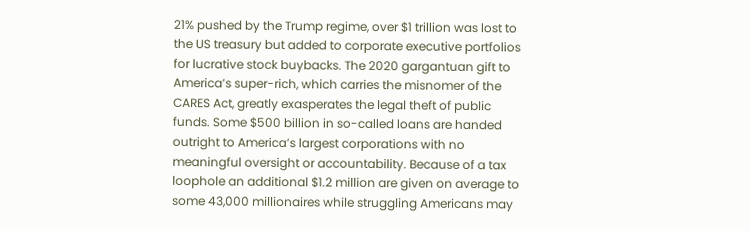21% pushed by the Trump regime, over $1 trillion was lost to the US treasury but added to corporate executive portfolios for lucrative stock buybacks. The 2020 gargantuan gift to America’s super-rich, which carries the misnomer of the CARES Act, greatly exasperates the legal theft of public funds. Some $500 billion in so-called loans are handed outright to America’s largest corporations with no meaningful oversight or accountability. Because of a tax loophole an additional $1.2 million are given on average to some 43,000 millionaires while struggling Americans may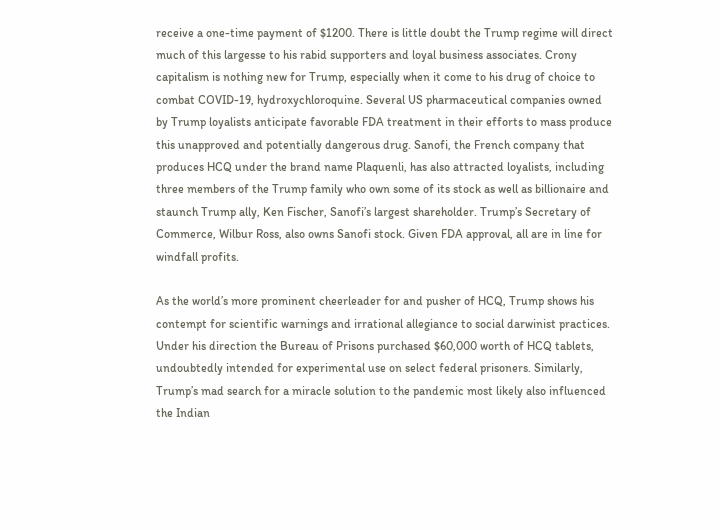receive a one-time payment of $1200. There is little doubt the Trump regime will direct much of this largesse to his rabid supporters and loyal business associates. Crony capitalism is nothing new for Trump, especially when it come to his drug of choice to combat COVID-19, hydroxychloroquine. Several US pharmaceutical companies owned by Trump loyalists anticipate favorable FDA treatment in their efforts to mass produce this unapproved and potentially dangerous drug. Sanofi, the French company that produces HCQ under the brand name Plaquenli, has also attracted loyalists, including three members of the Trump family who own some of its stock as well as billionaire and staunch Trump ally, Ken Fischer, Sanofi’s largest shareholder. Trump’s Secretary of Commerce, Wilbur Ross, also owns Sanofi stock. Given FDA approval, all are in line for windfall profits.

As the world’s more prominent cheerleader for and pusher of HCQ, Trump shows his contempt for scientific warnings and irrational allegiance to social darwinist practices. Under his direction the Bureau of Prisons purchased $60,000 worth of HCQ tablets, undoubtedly intended for experimental use on select federal prisoners. Similarly, Trump’s mad search for a miracle solution to the pandemic most likely also influenced the Indian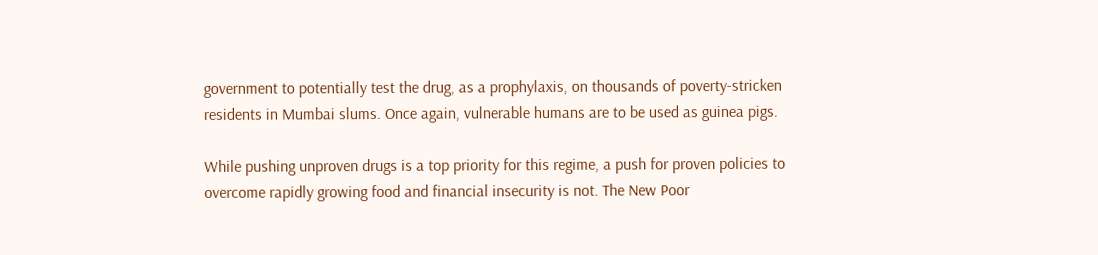government to potentially test the drug, as a prophylaxis, on thousands of poverty-stricken residents in Mumbai slums. Once again, vulnerable humans are to be used as guinea pigs.

While pushing unproven drugs is a top priority for this regime, a push for proven policies to overcome rapidly growing food and financial insecurity is not. The New Poor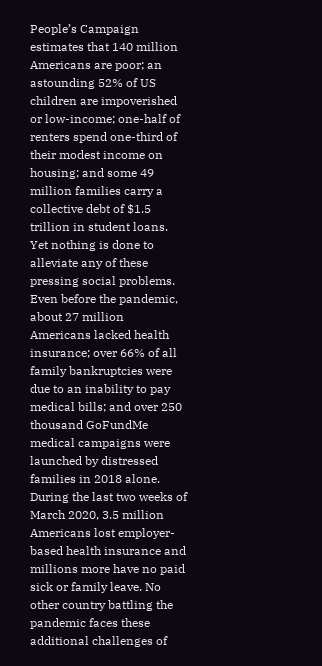People’s Campaign estimates that 140 million Americans are poor; an astounding 52% of US children are impoverished or low-income; one-half of renters spend one-third of their modest income on housing; and some 49 million families carry a collective debt of $1.5 trillion in student loans. Yet nothing is done to alleviate any of these pressing social problems. Even before the pandemic, about 27 million Americans lacked health insurance; over 66% of all family bankruptcies were due to an inability to pay medical bills; and over 250 thousand GoFundMe medical campaigns were launched by distressed families in 2018 alone. During the last two weeks of March 2020, 3.5 million Americans lost employer-based health insurance and millions more have no paid sick or family leave. No other country battling the pandemic faces these additional challenges of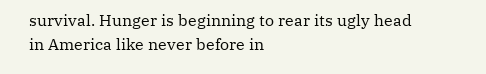survival. Hunger is beginning to rear its ugly head in America like never before in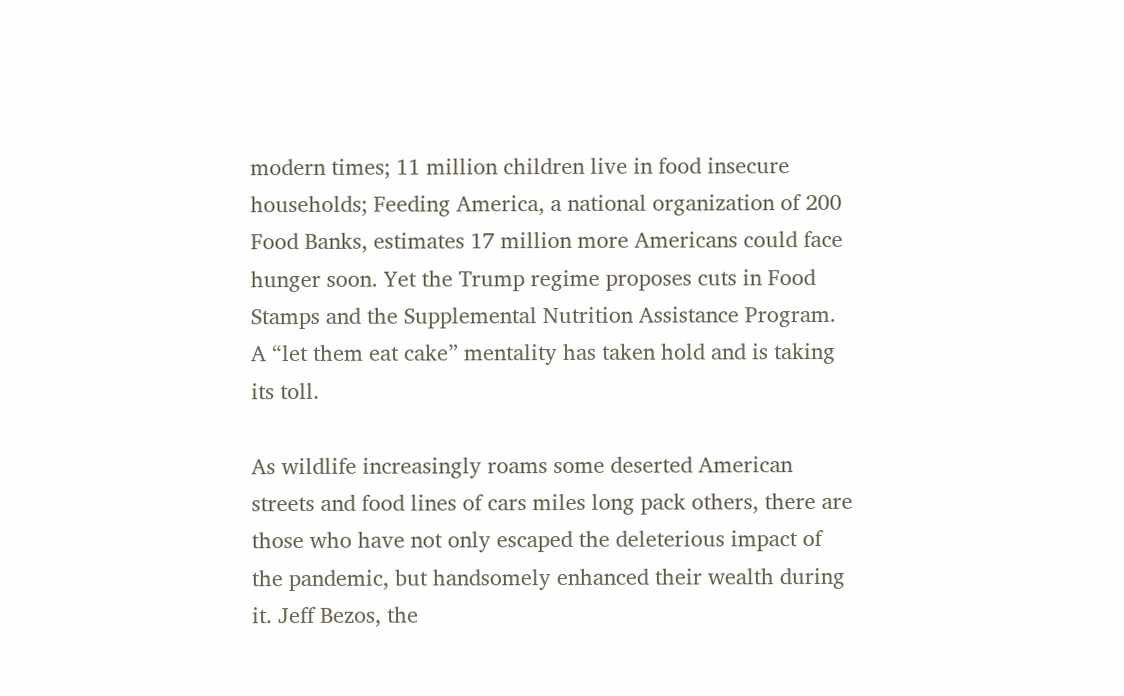modern times; 11 million children live in food insecure households; Feeding America, a national organization of 200 Food Banks, estimates 17 million more Americans could face hunger soon. Yet the Trump regime proposes cuts in Food Stamps and the Supplemental Nutrition Assistance Program. A “let them eat cake” mentality has taken hold and is taking its toll.

As wildlife increasingly roams some deserted American streets and food lines of cars miles long pack others, there are those who have not only escaped the deleterious impact of the pandemic, but handsomely enhanced their wealth during it. Jeff Bezos, the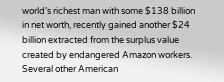world’s richest man with some $138 billion in net worth, recently gained another $24 billion extracted from the surplus value created by endangered Amazon workers. Several other American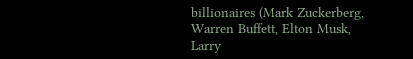billionaires (Mark Zuckerberg, Warren Buffett, Elton Musk, Larry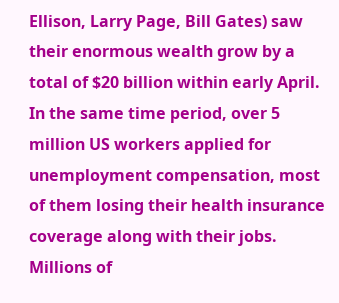Ellison, Larry Page, Bill Gates) saw their enormous wealth grow by a total of $20 billion within early April. In the same time period, over 5 million US workers applied for unemployment compensation, most of them losing their health insurance coverage along with their jobs. Millions of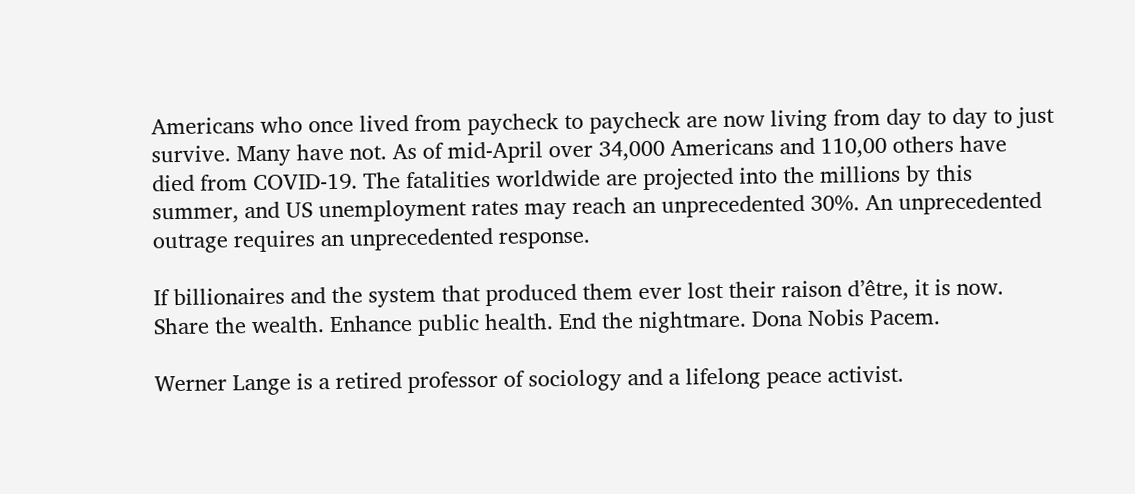Americans who once lived from paycheck to paycheck are now living from day to day to just survive. Many have not. As of mid-April over 34,000 Americans and 110,00 others have died from COVID-19. The fatalities worldwide are projected into the millions by this summer, and US unemployment rates may reach an unprecedented 30%. An unprecedented outrage requires an unprecedented response.

If billionaires and the system that produced them ever lost their raison d’être, it is now. Share the wealth. Enhance public health. End the nightmare. Dona Nobis Pacem.

Werner Lange is a retired professor of sociology and a lifelong peace activist.